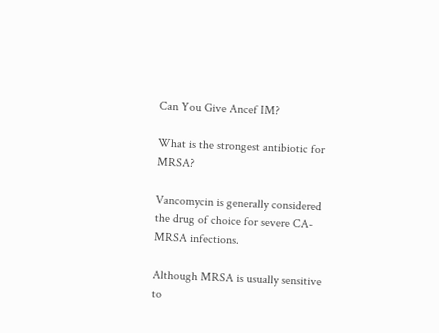Can You Give Ancef IM?

What is the strongest antibiotic for MRSA?

Vancomycin is generally considered the drug of choice for severe CA-MRSA infections.

Although MRSA is usually sensitive to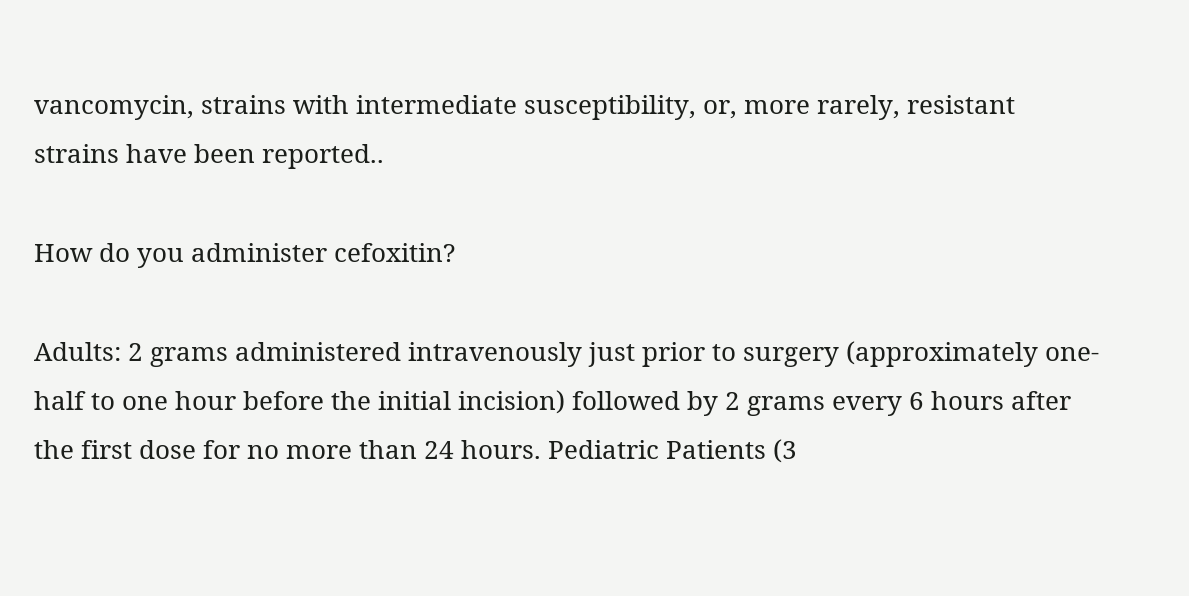vancomycin, strains with intermediate susceptibility, or, more rarely, resistant strains have been reported..

How do you administer cefoxitin?

Adults: 2 grams administered intravenously just prior to surgery (approximately one-half to one hour before the initial incision) followed by 2 grams every 6 hours after the first dose for no more than 24 hours. Pediatric Patients (3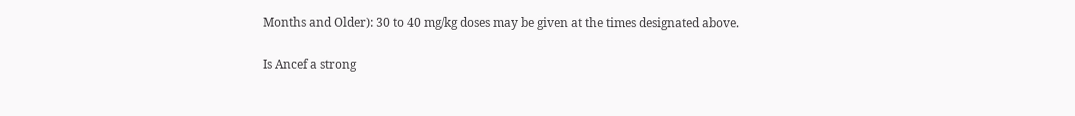Months and Older): 30 to 40 mg/kg doses may be given at the times designated above.

Is Ancef a strong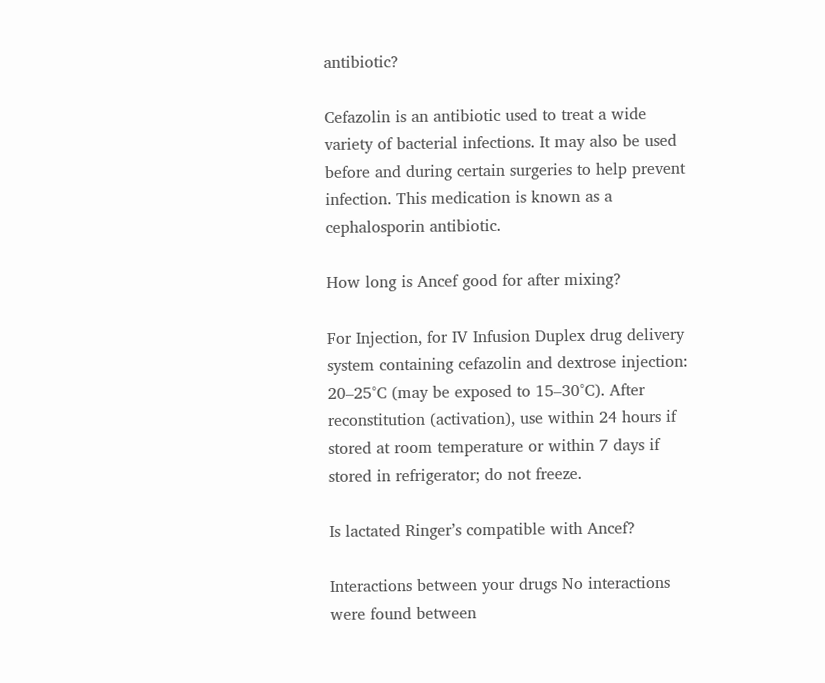antibiotic?

Cefazolin is an antibiotic used to treat a wide variety of bacterial infections. It may also be used before and during certain surgeries to help prevent infection. This medication is known as a cephalosporin antibiotic.

How long is Ancef good for after mixing?

For Injection, for IV Infusion Duplex drug delivery system containing cefazolin and dextrose injection: 20–25°C (may be exposed to 15–30°C). After reconstitution (activation), use within 24 hours if stored at room temperature or within 7 days if stored in refrigerator; do not freeze.

Is lactated Ringer’s compatible with Ancef?

Interactions between your drugs No interactions were found between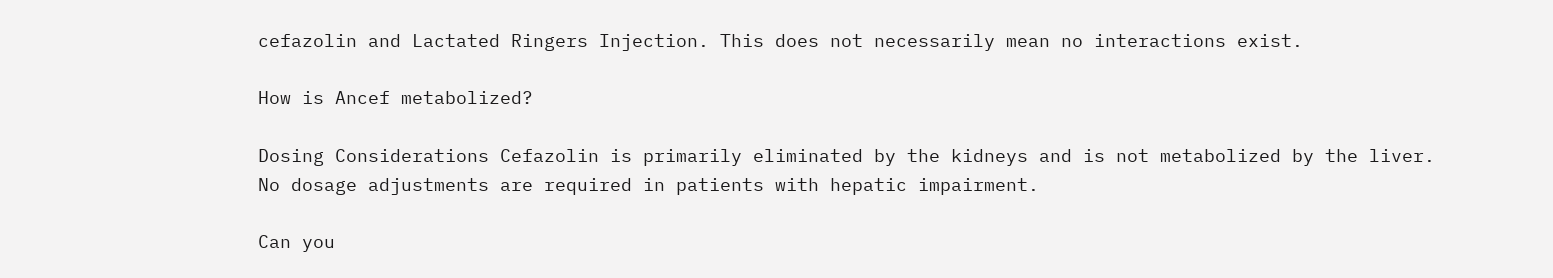cefazolin and Lactated Ringers Injection. This does not necessarily mean no interactions exist.

How is Ancef metabolized?

Dosing Considerations Cefazolin is primarily eliminated by the kidneys and is not metabolized by the liver. No dosage adjustments are required in patients with hepatic impairment.

Can you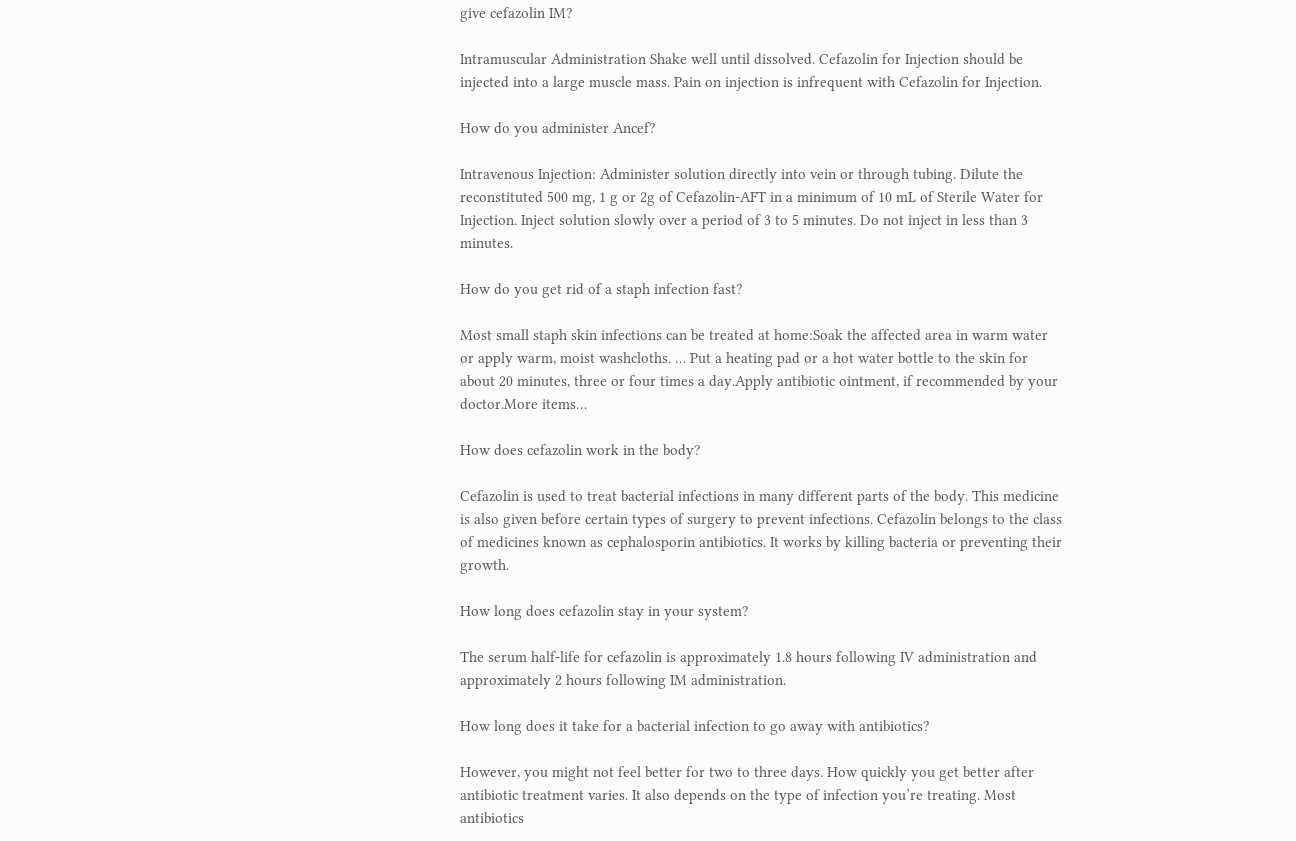give cefazolin IM?

Intramuscular Administration Shake well until dissolved. Cefazolin for Injection should be injected into a large muscle mass. Pain on injection is infrequent with Cefazolin for Injection.

How do you administer Ancef?

Intravenous Injection: Administer solution directly into vein or through tubing. Dilute the reconstituted 500 mg, 1 g or 2g of Cefazolin-AFT in a minimum of 10 mL of Sterile Water for Injection. Inject solution slowly over a period of 3 to 5 minutes. Do not inject in less than 3 minutes.

How do you get rid of a staph infection fast?

Most small staph skin infections can be treated at home:Soak the affected area in warm water or apply warm, moist washcloths. … Put a heating pad or a hot water bottle to the skin for about 20 minutes, three or four times a day.Apply antibiotic ointment, if recommended by your doctor.More items…

How does cefazolin work in the body?

Cefazolin is used to treat bacterial infections in many different parts of the body. This medicine is also given before certain types of surgery to prevent infections. Cefazolin belongs to the class of medicines known as cephalosporin antibiotics. It works by killing bacteria or preventing their growth.

How long does cefazolin stay in your system?

The serum half-life for cefazolin is approximately 1.8 hours following IV administration and approximately 2 hours following IM administration.

How long does it take for a bacterial infection to go away with antibiotics?

However, you might not feel better for two to three days. How quickly you get better after antibiotic treatment varies. It also depends on the type of infection you’re treating. Most antibiotics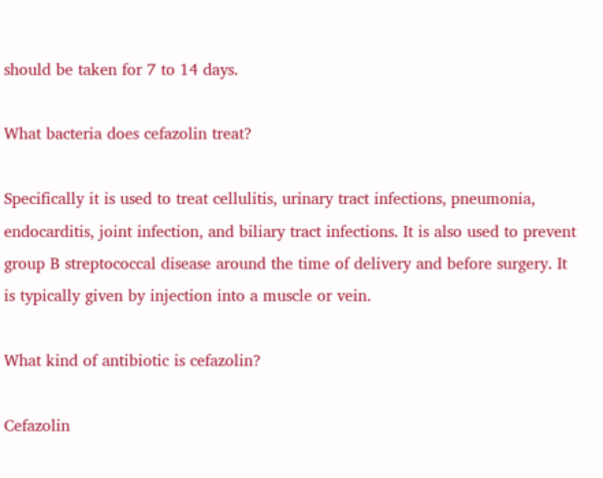should be taken for 7 to 14 days.

What bacteria does cefazolin treat?

Specifically it is used to treat cellulitis, urinary tract infections, pneumonia, endocarditis, joint infection, and biliary tract infections. It is also used to prevent group B streptococcal disease around the time of delivery and before surgery. It is typically given by injection into a muscle or vein.

What kind of antibiotic is cefazolin?

Cefazolin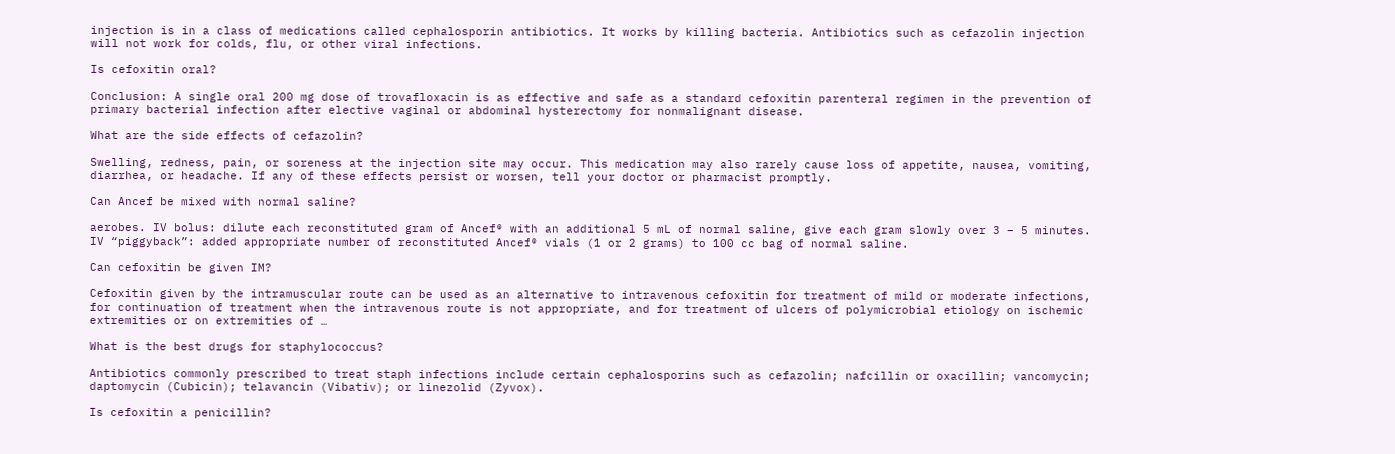injection is in a class of medications called cephalosporin antibiotics. It works by killing bacteria. Antibiotics such as cefazolin injection will not work for colds, flu, or other viral infections.

Is cefoxitin oral?

Conclusion: A single oral 200 mg dose of trovafloxacin is as effective and safe as a standard cefoxitin parenteral regimen in the prevention of primary bacterial infection after elective vaginal or abdominal hysterectomy for nonmalignant disease.

What are the side effects of cefazolin?

Swelling, redness, pain, or soreness at the injection site may occur. This medication may also rarely cause loss of appetite, nausea, vomiting, diarrhea, or headache. If any of these effects persist or worsen, tell your doctor or pharmacist promptly.

Can Ancef be mixed with normal saline?

aerobes. IV bolus: dilute each reconstituted gram of Ancef® with an additional 5 mL of normal saline, give each gram slowly over 3 – 5 minutes. IV “piggyback”: added appropriate number of reconstituted Ancef® vials (1 or 2 grams) to 100 cc bag of normal saline.

Can cefoxitin be given IM?

Cefoxitin given by the intramuscular route can be used as an alternative to intravenous cefoxitin for treatment of mild or moderate infections, for continuation of treatment when the intravenous route is not appropriate, and for treatment of ulcers of polymicrobial etiology on ischemic extremities or on extremities of …

What is the best drugs for staphylococcus?

Antibiotics commonly prescribed to treat staph infections include certain cephalosporins such as cefazolin; nafcillin or oxacillin; vancomycin; daptomycin (Cubicin); telavancin (Vibativ); or linezolid (Zyvox).

Is cefoxitin a penicillin?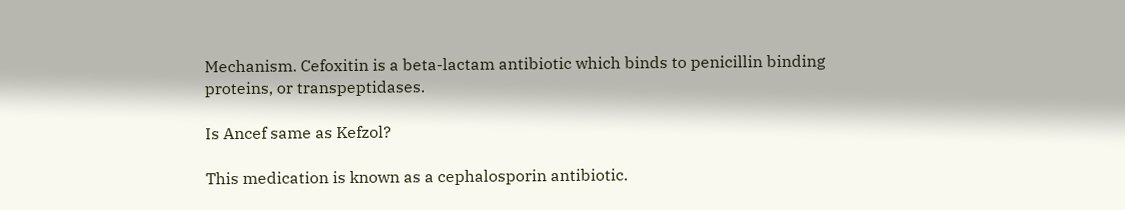Mechanism. Cefoxitin is a beta-lactam antibiotic which binds to penicillin binding proteins, or transpeptidases.

Is Ancef same as Kefzol?

This medication is known as a cephalosporin antibiotic.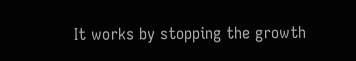It works by stopping the growth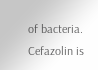of bacteria. Cefazolin is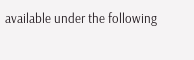available under the following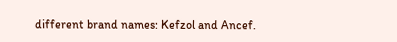different brand names: Kefzol and Ancef.